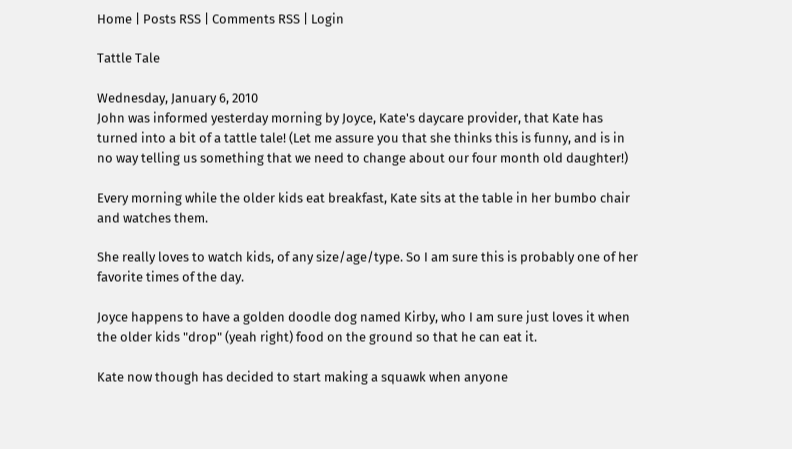Home | Posts RSS | Comments RSS | Login

Tattle Tale

Wednesday, January 6, 2010
John was informed yesterday morning by Joyce, Kate's daycare provider, that Kate has turned into a bit of a tattle tale! (Let me assure you that she thinks this is funny, and is in no way telling us something that we need to change about our four month old daughter!)

Every morning while the older kids eat breakfast, Kate sits at the table in her bumbo chair and watches them.

She really loves to watch kids, of any size/age/type. So I am sure this is probably one of her favorite times of the day.

Joyce happens to have a golden doodle dog named Kirby, who I am sure just loves it when the older kids "drop" (yeah right) food on the ground so that he can eat it.

Kate now though has decided to start making a squawk when anyone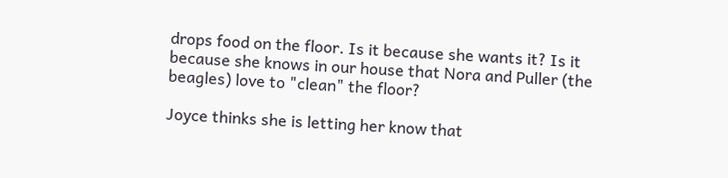drops food on the floor. Is it because she wants it? Is it because she knows in our house that Nora and Puller (the beagles) love to "clean" the floor?

Joyce thinks she is letting her know that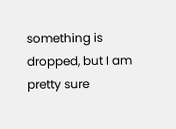something is dropped, but I am pretty sure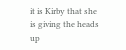it is Kirby that she is giving the heads up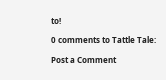to!

0 comments to Tattle Tale:

Post a Comment